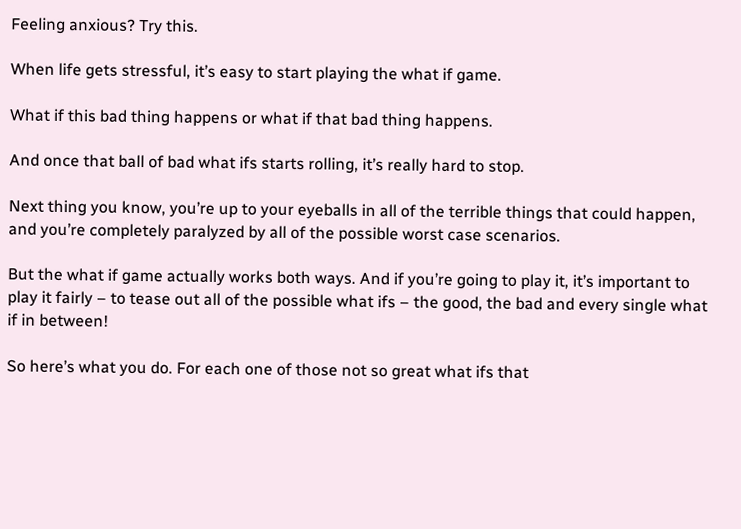Feeling anxious? Try this.

When life gets stressful, it’s easy to start playing the what if game.

What if this bad thing happens or what if that bad thing happens.

And once that ball of bad what ifs starts rolling, it’s really hard to stop.

Next thing you know, you’re up to your eyeballs in all of the terrible things that could happen, and you’re completely paralyzed by all of the possible worst case scenarios.

But the what if game actually works both ways. And if you’re going to play it, it’s important to play it fairly – to tease out all of the possible what ifs – the good, the bad and every single what if in between!

So here’s what you do. For each one of those not so great what ifs that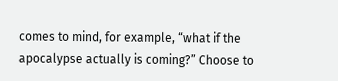comes to mind, for example, “what if the apocalypse actually is coming?” Choose to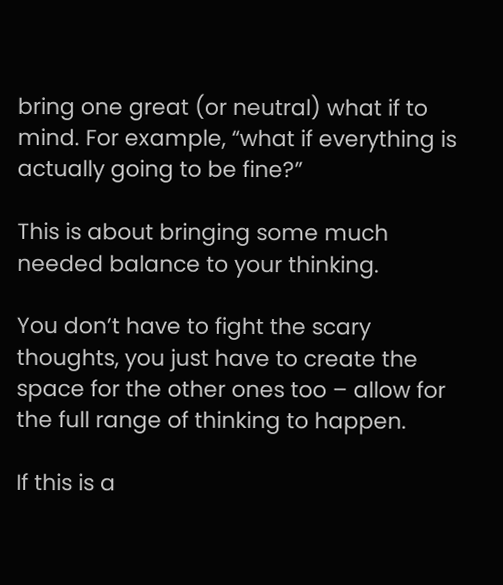bring one great (or neutral) what if to mind. For example, “what if everything is actually going to be fine?”

This is about bringing some much needed balance to your thinking.

You don’t have to fight the scary thoughts, you just have to create the space for the other ones too – allow for the full range of thinking to happen.

If this is a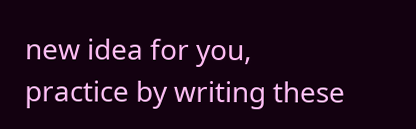new idea for you, practice by writing these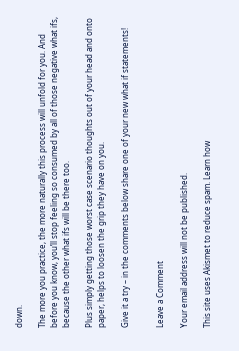down.

The more you practice, the more naturally this process will unfold for you. And before you know, you’ll stop feeling so consumed by all of those negative what ifs, because the other what ifs will be there too.

Plus simply getting those worst case scenario thoughts out of your head and onto paper, helps to loosen the grip they have on you.

Give it a try – in the comments below share one of your new what if statements!


Leave a Comment

Your email address will not be published.

This site uses Akismet to reduce spam. Learn how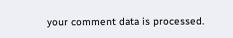your comment data is processed.